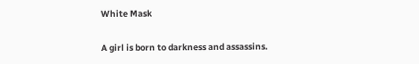White Mask

A girl is born to darkness and assassins.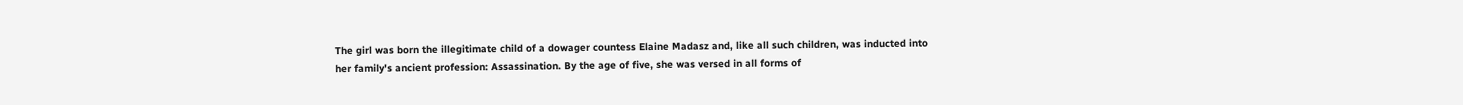The girl was born the illegitimate child of a dowager countess Elaine Madasz and, like all such children, was inducted into her family's ancient profession: Assassination. By the age of five, she was versed in all forms of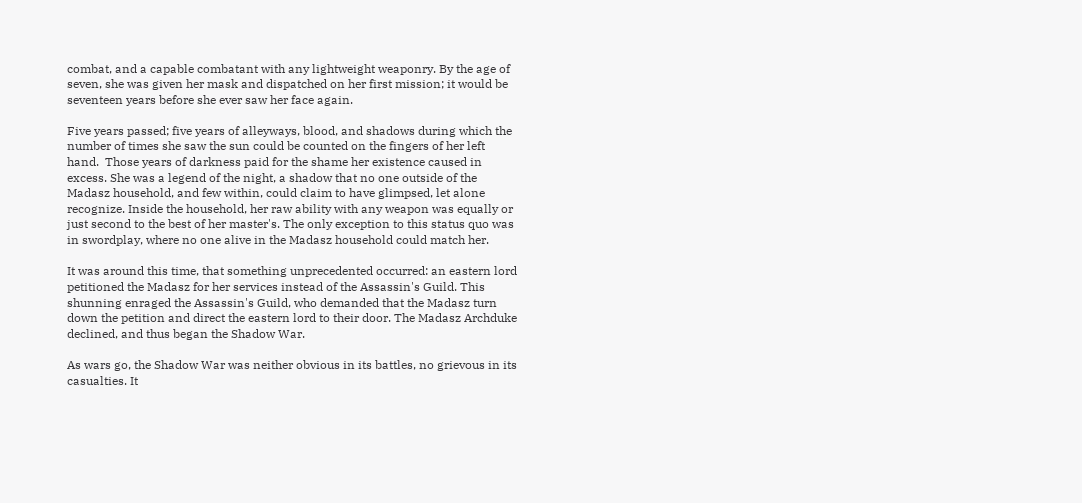combat, and a capable combatant with any lightweight weaponry. By the age of seven, she was given her mask and dispatched on her first mission; it would be seventeen years before she ever saw her face again.

Five years passed; five years of alleyways, blood, and shadows during which the number of times she saw the sun could be counted on the fingers of her left hand.  Those years of darkness paid for the shame her existence caused in excess. She was a legend of the night, a shadow that no one outside of the Madasz household, and few within, could claim to have glimpsed, let alone recognize. Inside the household, her raw ability with any weapon was equally or just second to the best of her master's. The only exception to this status quo was in swordplay, where no one alive in the Madasz household could match her.

It was around this time, that something unprecedented occurred: an eastern lord petitioned the Madasz for her services instead of the Assassin's Guild. This shunning enraged the Assassin's Guild, who demanded that the Madasz turn down the petition and direct the eastern lord to their door. The Madasz Archduke declined, and thus began the Shadow War.

As wars go, the Shadow War was neither obvious in its battles, no grievous in its casualties. It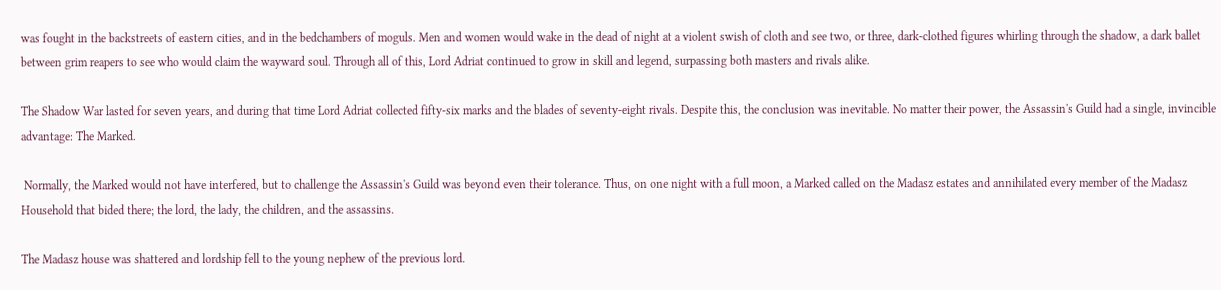was fought in the backstreets of eastern cities, and in the bedchambers of moguls. Men and women would wake in the dead of night at a violent swish of cloth and see two, or three, dark-clothed figures whirling through the shadow, a dark ballet between grim reapers to see who would claim the wayward soul. Through all of this, Lord Adriat continued to grow in skill and legend, surpassing both masters and rivals alike.

The Shadow War lasted for seven years, and during that time Lord Adriat collected fifty-six marks and the blades of seventy-eight rivals. Despite this, the conclusion was inevitable. No matter their power, the Assassin's Guild had a single, invincible advantage: The Marked.

 Normally, the Marked would not have interfered, but to challenge the Assassin's Guild was beyond even their tolerance. Thus, on one night with a full moon, a Marked called on the Madasz estates and annihilated every member of the Madasz Household that bided there; the lord, the lady, the children, and the assassins.

The Madasz house was shattered and lordship fell to the young nephew of the previous lord.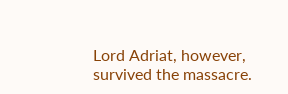Lord Adriat, however, survived the massacre.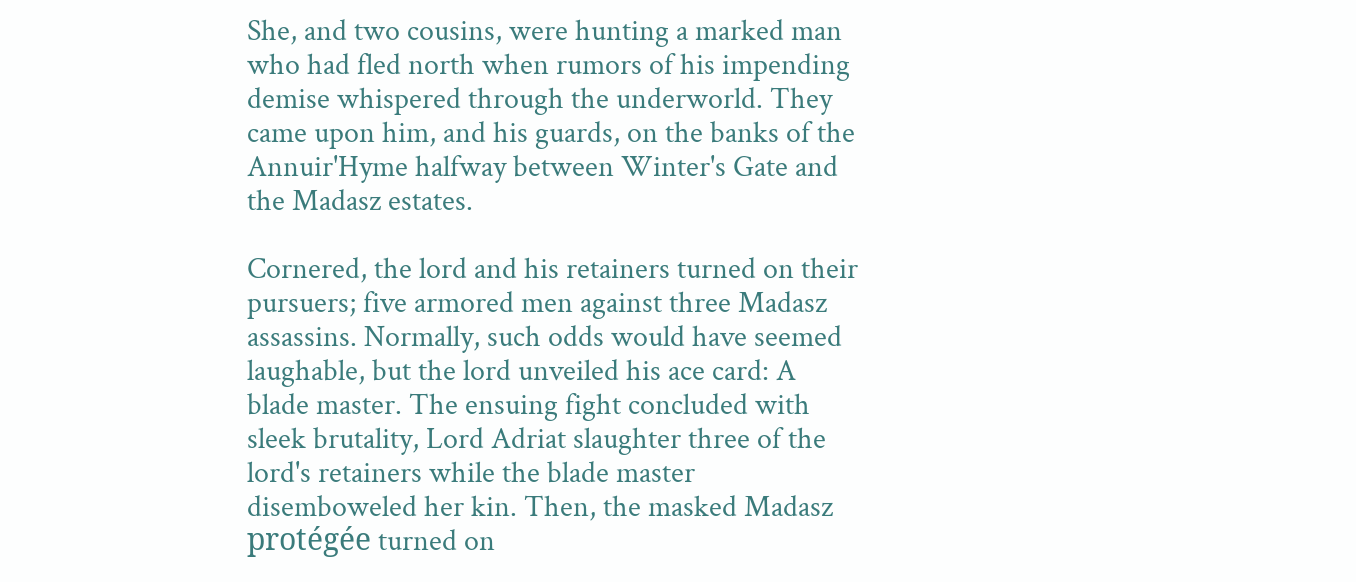She, and two cousins, were hunting a marked man who had fled north when rumors of his impending demise whispered through the underworld. They came upon him, and his guards, on the banks of the Annuir'Hyme halfway between Winter's Gate and the Madasz estates.

Cornered, the lord and his retainers turned on their pursuers; five armored men against three Madasz assassins. Normally, such odds would have seemed laughable, but the lord unveiled his ace card: A blade master. The ensuing fight concluded with sleek brutality, Lord Adriat slaughter three of the lord's retainers while the blade master disemboweled her kin. Then, the masked Madasz protégée turned on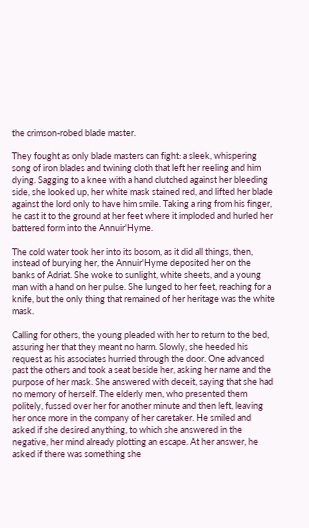the crimson-robed blade master.

They fought as only blade masters can fight: a sleek, whispering song of iron blades and twining cloth that left her reeling and him dying. Sagging to a knee with a hand clutched against her bleeding side, she looked up, her white mask stained red, and lifted her blade against the lord only to have him smile. Taking a ring from his finger, he cast it to the ground at her feet where it imploded and hurled her battered form into the Annuir'Hyme.

The cold water took her into its bosom, as it did all things, then, instead of burying her, the Annuir'Hyme deposited her on the banks of Adriat. She woke to sunlight, white sheets, and a young man with a hand on her pulse. She lunged to her feet, reaching for a knife, but the only thing that remained of her heritage was the white mask.

Calling for others, the young pleaded with her to return to the bed, assuring her that they meant no harm. Slowly, she heeded his request as his associates hurried through the door. One advanced past the others and took a seat beside her, asking her name and the purpose of her mask. She answered with deceit, saying that she had no memory of herself. The elderly men, who presented them politely, fussed over her for another minute and then left, leaving her once more in the company of her caretaker. He smiled and asked if she desired anything, to which she answered in the negative, her mind already plotting an escape. At her answer, he asked if there was something she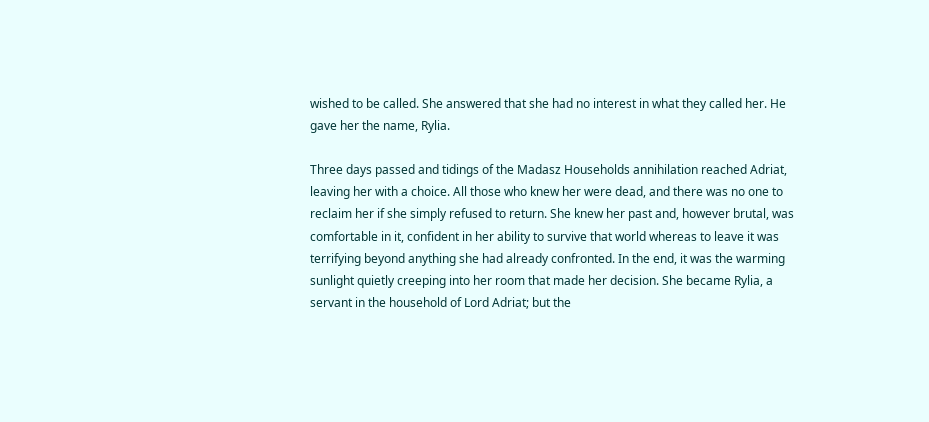wished to be called. She answered that she had no interest in what they called her. He gave her the name, Rylia.

Three days passed and tidings of the Madasz Households annihilation reached Adriat, leaving her with a choice. All those who knew her were dead, and there was no one to reclaim her if she simply refused to return. She knew her past and, however brutal, was comfortable in it, confident in her ability to survive that world whereas to leave it was terrifying beyond anything she had already confronted. In the end, it was the warming sunlight quietly creeping into her room that made her decision. She became Rylia, a servant in the household of Lord Adriat; but the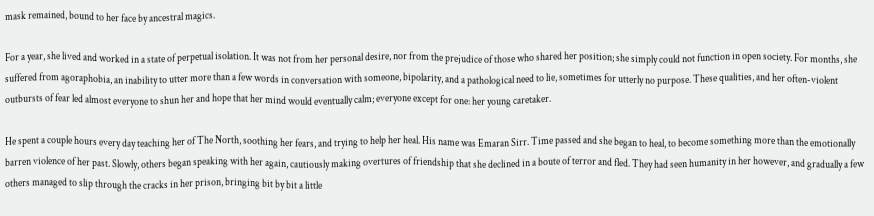mask remained, bound to her face by ancestral magics.

For a year, she lived and worked in a state of perpetual isolation. It was not from her personal desire, nor from the prejudice of those who shared her position; she simply could not function in open society. For months, she suffered from agoraphobia, an inability to utter more than a few words in conversation with someone, bipolarity, and a pathological need to lie, sometimes for utterly no purpose. These qualities, and her often-violent outbursts of fear led almost everyone to shun her and hope that her mind would eventually calm; everyone except for one: her young caretaker.

He spent a couple hours every day teaching her of The North, soothing her fears, and trying to help her heal. His name was Emaran Sirr. Time passed and she began to heal, to become something more than the emotionally barren violence of her past. Slowly, others began speaking with her again, cautiously making overtures of friendship that she declined in a boute of terror and fled. They had seen humanity in her however, and gradually a few others managed to slip through the cracks in her prison, bringing bit by bit a little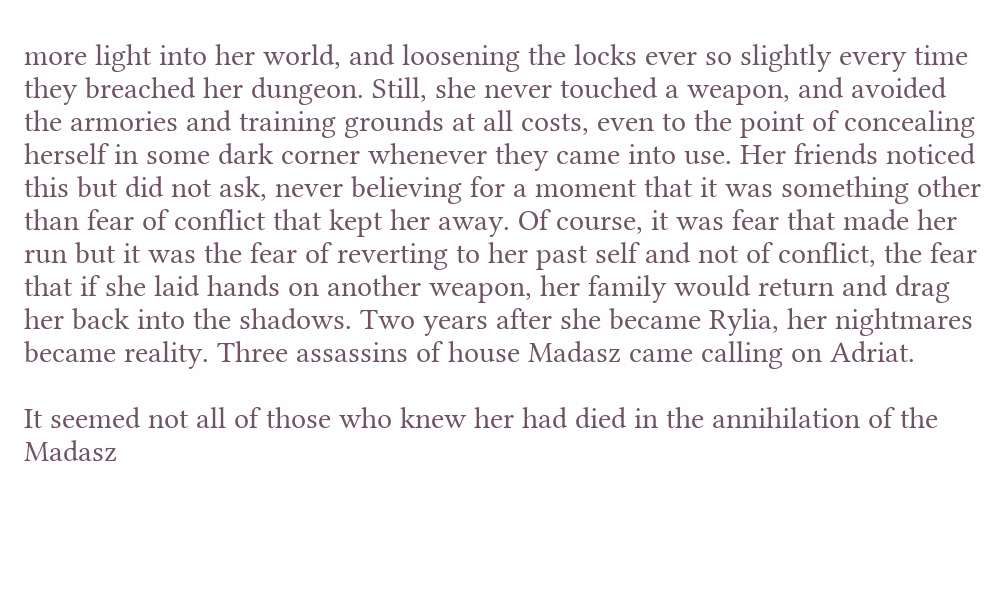more light into her world, and loosening the locks ever so slightly every time they breached her dungeon. Still, she never touched a weapon, and avoided the armories and training grounds at all costs, even to the point of concealing herself in some dark corner whenever they came into use. Her friends noticed this but did not ask, never believing for a moment that it was something other than fear of conflict that kept her away. Of course, it was fear that made her run but it was the fear of reverting to her past self and not of conflict, the fear that if she laid hands on another weapon, her family would return and drag her back into the shadows. Two years after she became Rylia, her nightmares became reality. Three assassins of house Madasz came calling on Adriat.

It seemed not all of those who knew her had died in the annihilation of the Madasz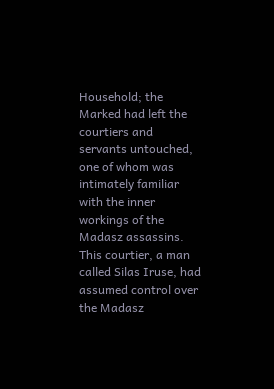Household; the Marked had left the courtiers and servants untouched, one of whom was intimately familiar with the inner workings of the Madasz assassins. This courtier, a man called Silas Iruse, had assumed control over the Madasz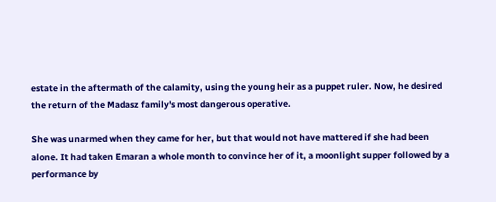estate in the aftermath of the calamity, using the young heir as a puppet ruler. Now, he desired the return of the Madasz family's most dangerous operative.

She was unarmed when they came for her, but that would not have mattered if she had been alone. It had taken Emaran a whole month to convince her of it, a moonlight supper followed by a performance by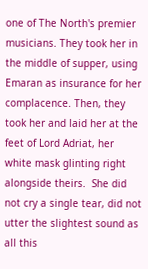one of The North's premier musicians. They took her in the middle of supper, using Emaran as insurance for her complacence. Then, they took her and laid her at the feet of Lord Adriat, her white mask glinting right alongside theirs.  She did not cry a single tear, did not utter the slightest sound as all this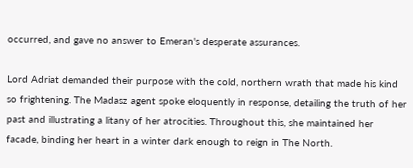occurred, and gave no answer to Emeran's desperate assurances.

Lord Adriat demanded their purpose with the cold, northern wrath that made his kind so frightening. The Madasz agent spoke eloquently in response, detailing the truth of her past and illustrating a litany of her atrocities. Throughout this, she maintained her facade, binding her heart in a winter dark enough to reign in The North.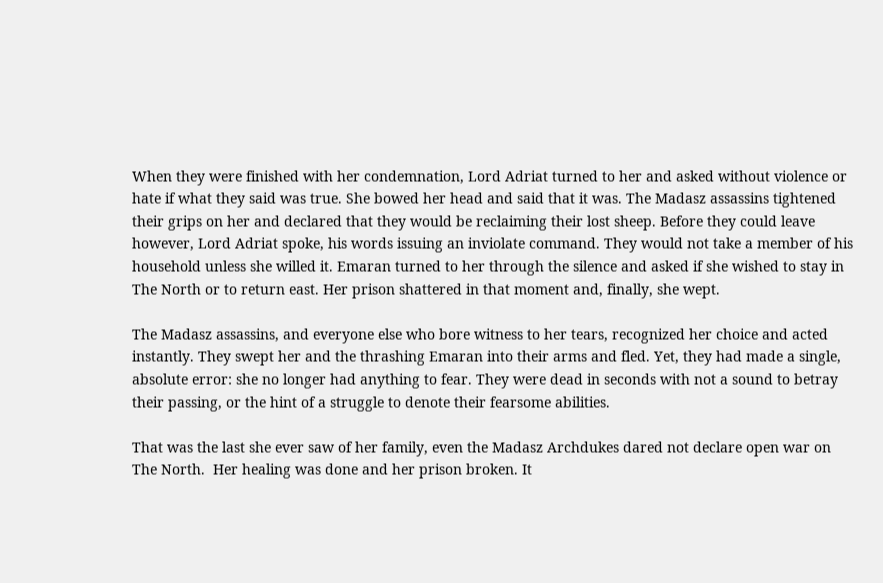When they were finished with her condemnation, Lord Adriat turned to her and asked without violence or hate if what they said was true. She bowed her head and said that it was. The Madasz assassins tightened their grips on her and declared that they would be reclaiming their lost sheep. Before they could leave however, Lord Adriat spoke, his words issuing an inviolate command. They would not take a member of his household unless she willed it. Emaran turned to her through the silence and asked if she wished to stay in The North or to return east. Her prison shattered in that moment and, finally, she wept.

The Madasz assassins, and everyone else who bore witness to her tears, recognized her choice and acted instantly. They swept her and the thrashing Emaran into their arms and fled. Yet, they had made a single, absolute error: she no longer had anything to fear. They were dead in seconds with not a sound to betray their passing, or the hint of a struggle to denote their fearsome abilities.

That was the last she ever saw of her family, even the Madasz Archdukes dared not declare open war on The North.  Her healing was done and her prison broken. It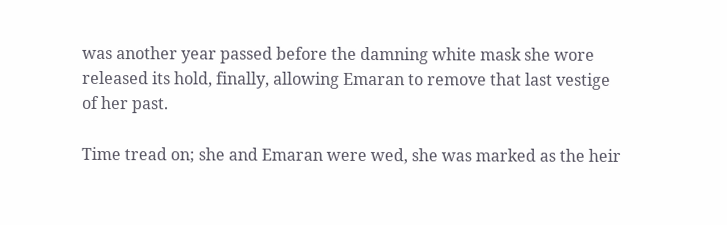was another year passed before the damning white mask she wore released its hold, finally, allowing Emaran to remove that last vestige of her past.

Time tread on; she and Emaran were wed, she was marked as the heir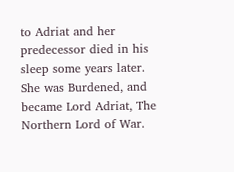to Adriat and her predecessor died in his sleep some years later. She was Burdened, and became Lord Adriat, The Northern Lord of War.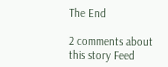The End

2 comments about this story Feed